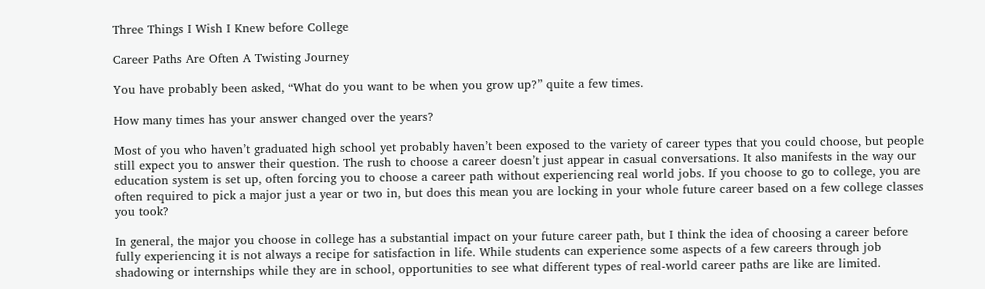Three Things I Wish I Knew before College

Career Paths Are Often A Twisting Journey

You have probably been asked, “What do you want to be when you grow up?” quite a few times.

How many times has your answer changed over the years?

Most of you who haven’t graduated high school yet probably haven’t been exposed to the variety of career types that you could choose, but people still expect you to answer their question. The rush to choose a career doesn’t just appear in casual conversations. It also manifests in the way our education system is set up, often forcing you to choose a career path without experiencing real world jobs. If you choose to go to college, you are often required to pick a major just a year or two in, but does this mean you are locking in your whole future career based on a few college classes you took?

In general, the major you choose in college has a substantial impact on your future career path, but I think the idea of choosing a career before fully experiencing it is not always a recipe for satisfaction in life. While students can experience some aspects of a few careers through job shadowing or internships while they are in school, opportunities to see what different types of real-world career paths are like are limited.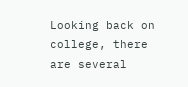Looking back on college, there are several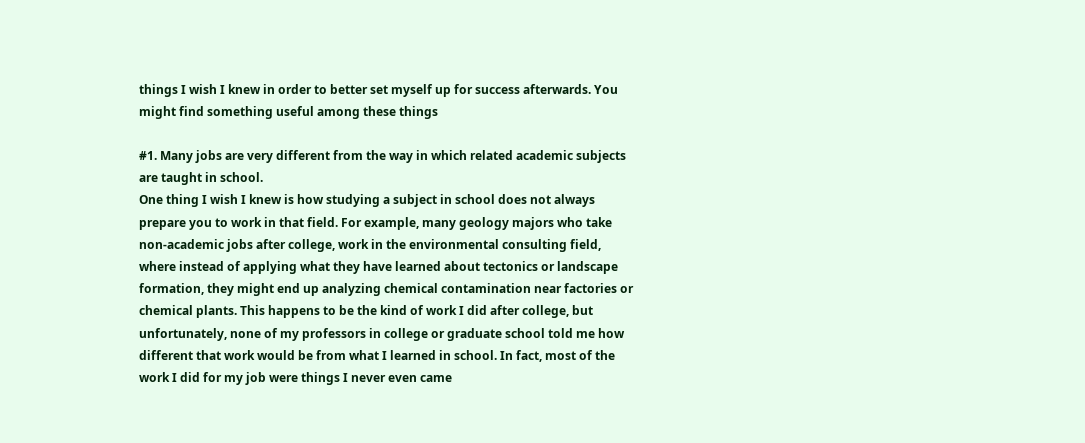things I wish I knew in order to better set myself up for success afterwards. You might find something useful among these things

#1. Many jobs are very different from the way in which related academic subjects are taught in school.
One thing I wish I knew is how studying a subject in school does not always prepare you to work in that field. For example, many geology majors who take non-academic jobs after college, work in the environmental consulting field, where instead of applying what they have learned about tectonics or landscape formation, they might end up analyzing chemical contamination near factories or chemical plants. This happens to be the kind of work I did after college, but unfortunately, none of my professors in college or graduate school told me how different that work would be from what I learned in school. In fact, most of the work I did for my job were things I never even came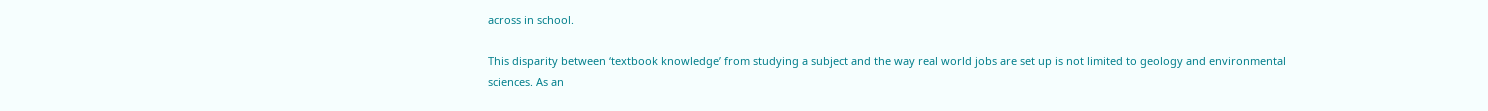across in school.

This disparity between ‘textbook knowledge’ from studying a subject and the way real world jobs are set up is not limited to geology and environmental sciences. As an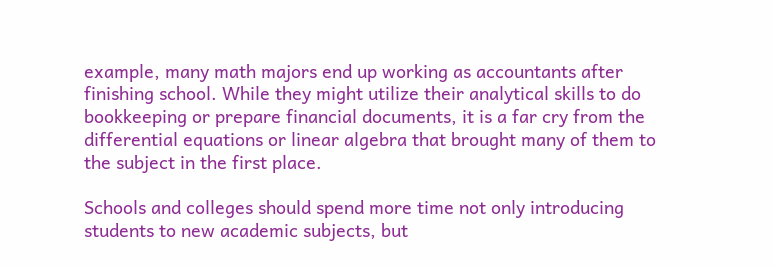example, many math majors end up working as accountants after finishing school. While they might utilize their analytical skills to do bookkeeping or prepare financial documents, it is a far cry from the differential equations or linear algebra that brought many of them to the subject in the first place.

Schools and colleges should spend more time not only introducing students to new academic subjects, but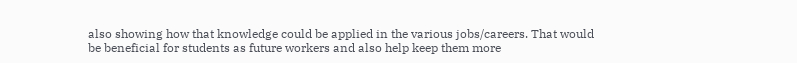also showing how that knowledge could be applied in the various jobs/careers. That would be beneficial for students as future workers and also help keep them more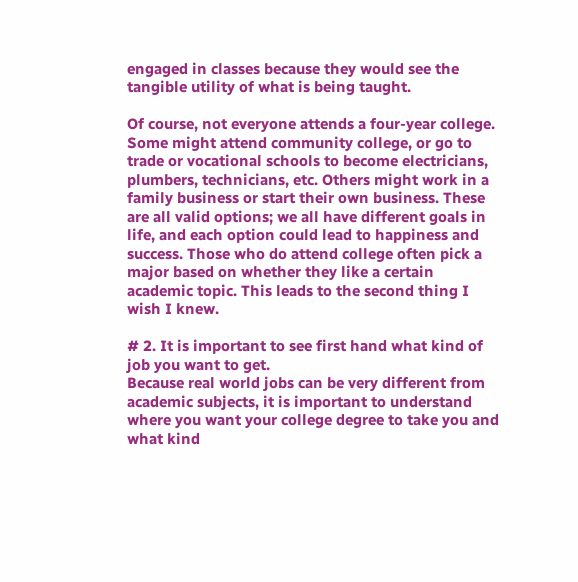engaged in classes because they would see the tangible utility of what is being taught.

Of course, not everyone attends a four-year college. Some might attend community college, or go to trade or vocational schools to become electricians, plumbers, technicians, etc. Others might work in a family business or start their own business. These are all valid options; we all have different goals in life, and each option could lead to happiness and success. Those who do attend college often pick a major based on whether they like a certain academic topic. This leads to the second thing I wish I knew.

# 2. It is important to see first hand what kind of job you want to get.
Because real world jobs can be very different from academic subjects, it is important to understand where you want your college degree to take you and what kind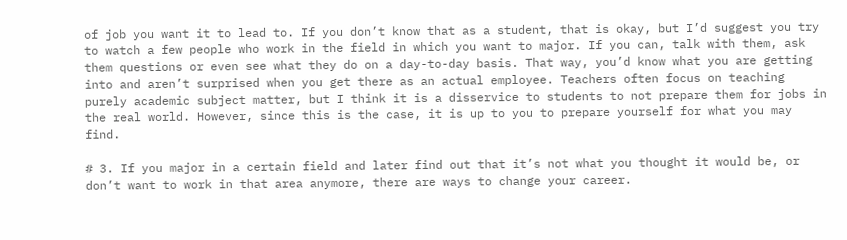of job you want it to lead to. If you don’t know that as a student, that is okay, but I’d suggest you try to watch a few people who work in the field in which you want to major. If you can, talk with them, ask them questions or even see what they do on a day-to-day basis. That way, you’d know what you are getting into and aren’t surprised when you get there as an actual employee. Teachers often focus on teaching purely academic subject matter, but I think it is a disservice to students to not prepare them for jobs in the real world. However, since this is the case, it is up to you to prepare yourself for what you may find.

# 3. If you major in a certain field and later find out that it’s not what you thought it would be, or don’t want to work in that area anymore, there are ways to change your career.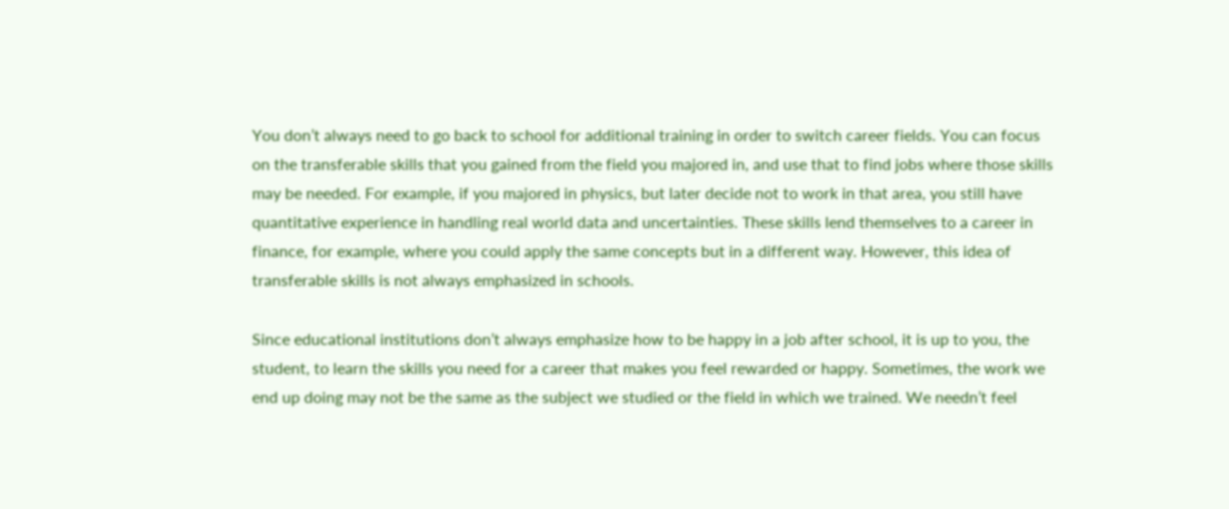You don’t always need to go back to school for additional training in order to switch career fields. You can focus on the transferable skills that you gained from the field you majored in, and use that to find jobs where those skills may be needed. For example, if you majored in physics, but later decide not to work in that area, you still have quantitative experience in handling real world data and uncertainties. These skills lend themselves to a career in finance, for example, where you could apply the same concepts but in a different way. However, this idea of transferable skills is not always emphasized in schools.

Since educational institutions don’t always emphasize how to be happy in a job after school, it is up to you, the student, to learn the skills you need for a career that makes you feel rewarded or happy. Sometimes, the work we end up doing may not be the same as the subject we studied or the field in which we trained. We needn’t feel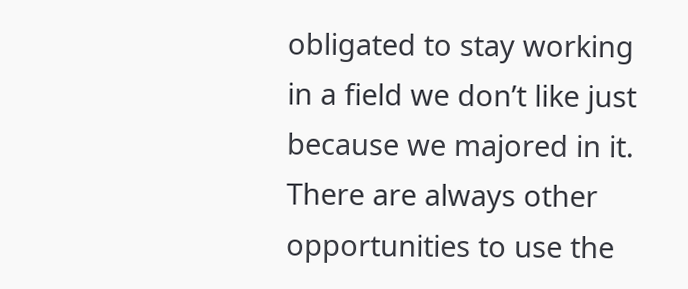obligated to stay working in a field we don’t like just because we majored in it. There are always other opportunities to use the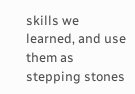skills we learned, and use them as stepping stones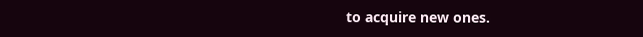to acquire new ones.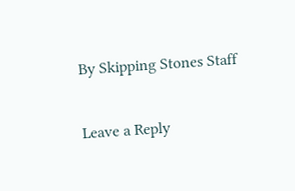By Skipping Stones Staff

Leave a Reply